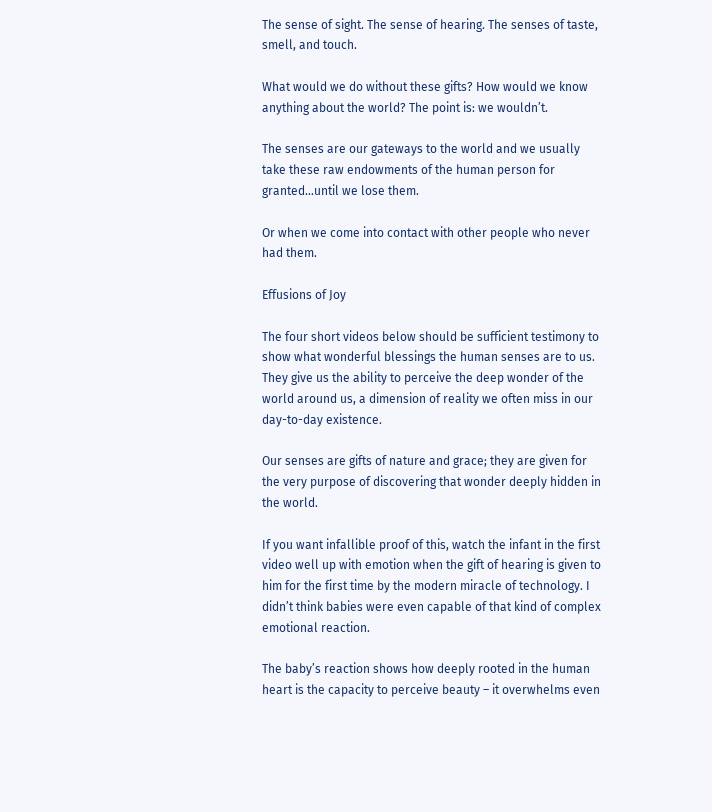The sense of sight. The sense of hearing. The senses of taste, smell, and touch.

What would we do without these gifts? How would we know anything about the world? The point is: we wouldn’t.

The senses are our gateways to the world and we usually take these raw endowments of the human person for granted…until we lose them.

Or when we come into contact with other people who never had them.

Effusions of Joy

The four short videos below should be sufficient testimony to show what wonderful blessings the human senses are to us. They give us the ability to perceive the deep wonder of the world around us, a dimension of reality we often miss in our day-to-day existence.

Our senses are gifts of nature and grace; they are given for the very purpose of discovering that wonder deeply hidden in the world.

If you want infallible proof of this, watch the infant in the first video well up with emotion when the gift of hearing is given to him for the first time by the modern miracle of technology. I didn’t think babies were even capable of that kind of complex emotional reaction.

The baby’s reaction shows how deeply rooted in the human heart is the capacity to perceive beauty – it overwhelms even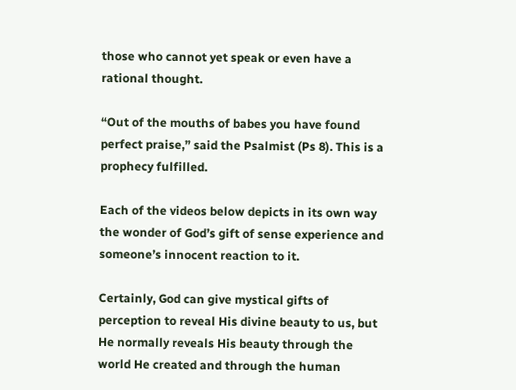those who cannot yet speak or even have a rational thought.

“Out of the mouths of babes you have found perfect praise,” said the Psalmist (Ps 8). This is a prophecy fulfilled.

Each of the videos below depicts in its own way the wonder of God’s gift of sense experience and someone’s innocent reaction to it.

Certainly, God can give mystical gifts of perception to reveal His divine beauty to us, but He normally reveals His beauty through the world He created and through the human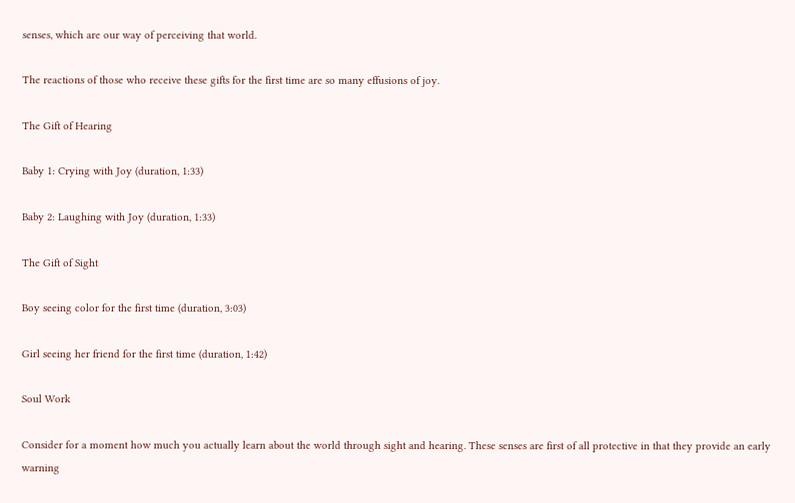senses, which are our way of perceiving that world.

The reactions of those who receive these gifts for the first time are so many effusions of joy.

The Gift of Hearing

Baby 1: Crying with Joy (duration, 1:33)

Baby 2: Laughing with Joy (duration, 1:33)

The Gift of Sight

Boy seeing color for the first time (duration, 3:03)

Girl seeing her friend for the first time (duration, 1:42)

Soul Work

Consider for a moment how much you actually learn about the world through sight and hearing. These senses are first of all protective in that they provide an early warning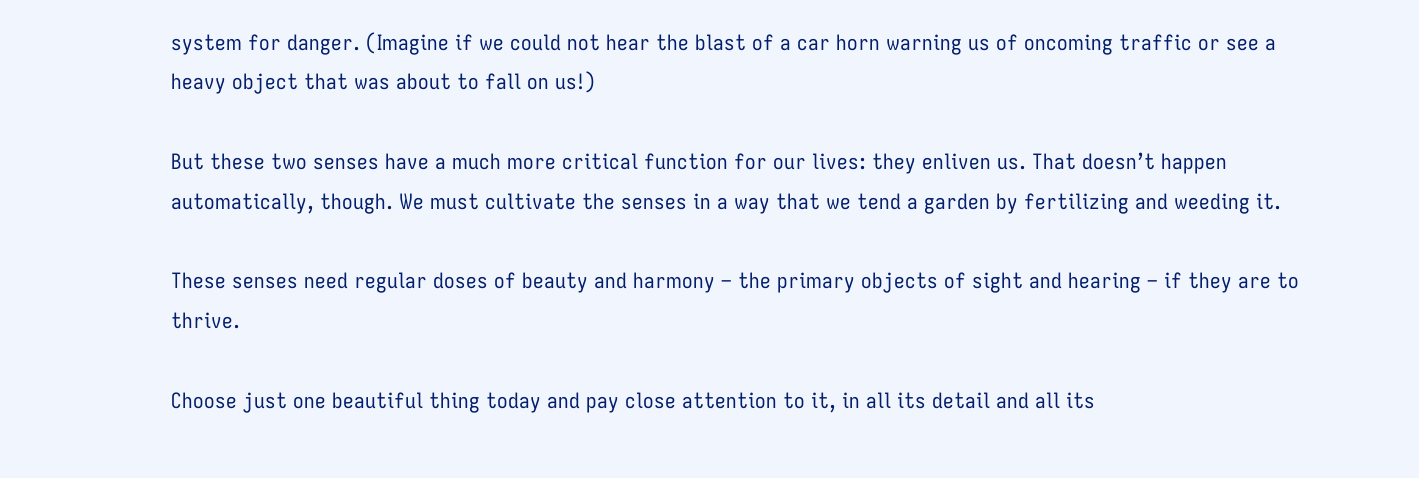system for danger. (Imagine if we could not hear the blast of a car horn warning us of oncoming traffic or see a heavy object that was about to fall on us!)

But these two senses have a much more critical function for our lives: they enliven us. That doesn’t happen automatically, though. We must cultivate the senses in a way that we tend a garden by fertilizing and weeding it.

These senses need regular doses of beauty and harmony – the primary objects of sight and hearing – if they are to thrive.

Choose just one beautiful thing today and pay close attention to it, in all its detail and all its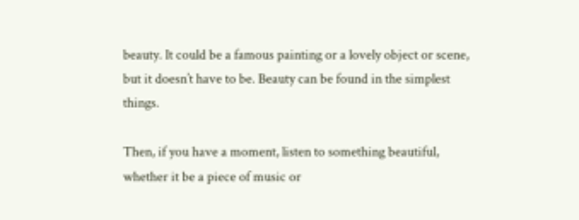beauty. It could be a famous painting or a lovely object or scene, but it doesn’t have to be. Beauty can be found in the simplest things.

Then, if you have a moment, listen to something beautiful, whether it be a piece of music or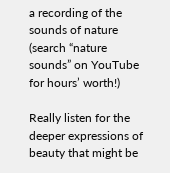a recording of the sounds of nature (search “nature sounds” on YouTube for hours’ worth!)

Really listen for the deeper expressions of beauty that might be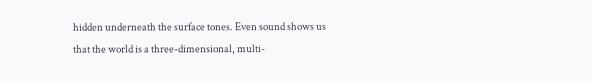hidden underneath the surface tones. Even sound shows us that the world is a three-dimensional, multi-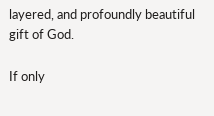layered, and profoundly beautiful gift of God.

If only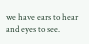we have ears to hear and eyes to see.